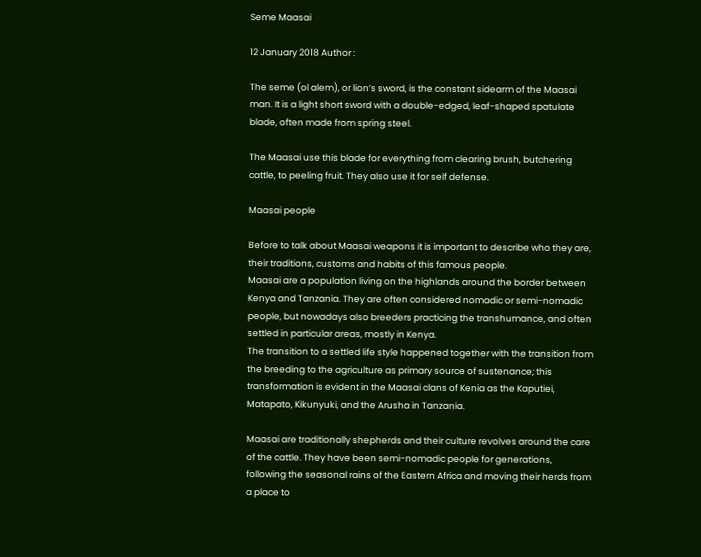Seme Maasai

12 January 2018 Author :

The seme (ol alem), or lion’s sword, is the constant sidearm of the Maasai man. It is a light short sword with a double-edged, leaf-shaped spatulate blade, often made from spring steel.

The Maasai use this blade for everything from clearing brush, butchering cattle, to peeling fruit. They also use it for self defense.

Maasai people

Before to talk about Maasai weapons it is important to describe who they are, their traditions, customs and habits of this famous people.
Maasai are a population living on the highlands around the border between Kenya and Tanzania. They are often considered nomadic or semi-nomadic people, but nowadays also breeders practicing the transhumance, and often settled in particular areas, mostly in Kenya.
The transition to a settled life style happened together with the transition from the breeding to the agriculture as primary source of sustenance; this transformation is evident in the Maasai clans of Kenia as the Kaputiei, Matapato, Kikunyuki, and the Arusha in Tanzania.

Maasai are traditionally shepherds and their culture revolves around the care of the cattle. They have been semi-nomadic people for generations, following the seasonal rains of the Eastern Africa and moving their herds from a place to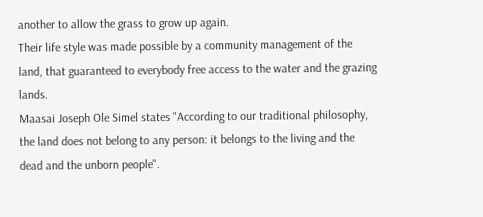another to allow the grass to grow up again.
Their life style was made possible by a community management of the land, that guaranteed to everybody free access to the water and the grazing lands.
Maasai Joseph Ole Simel states "According to our traditional philosophy, the land does not belong to any person: it belongs to the living and the dead and the unborn people".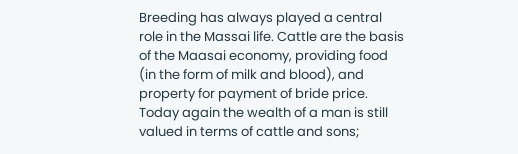Breeding has always played a central role in the Massai life. Cattle are the basis of the Maasai economy, providing food (in the form of milk and blood), and property for payment of bride price. Today again the wealth of a man is still valued in terms of cattle and sons;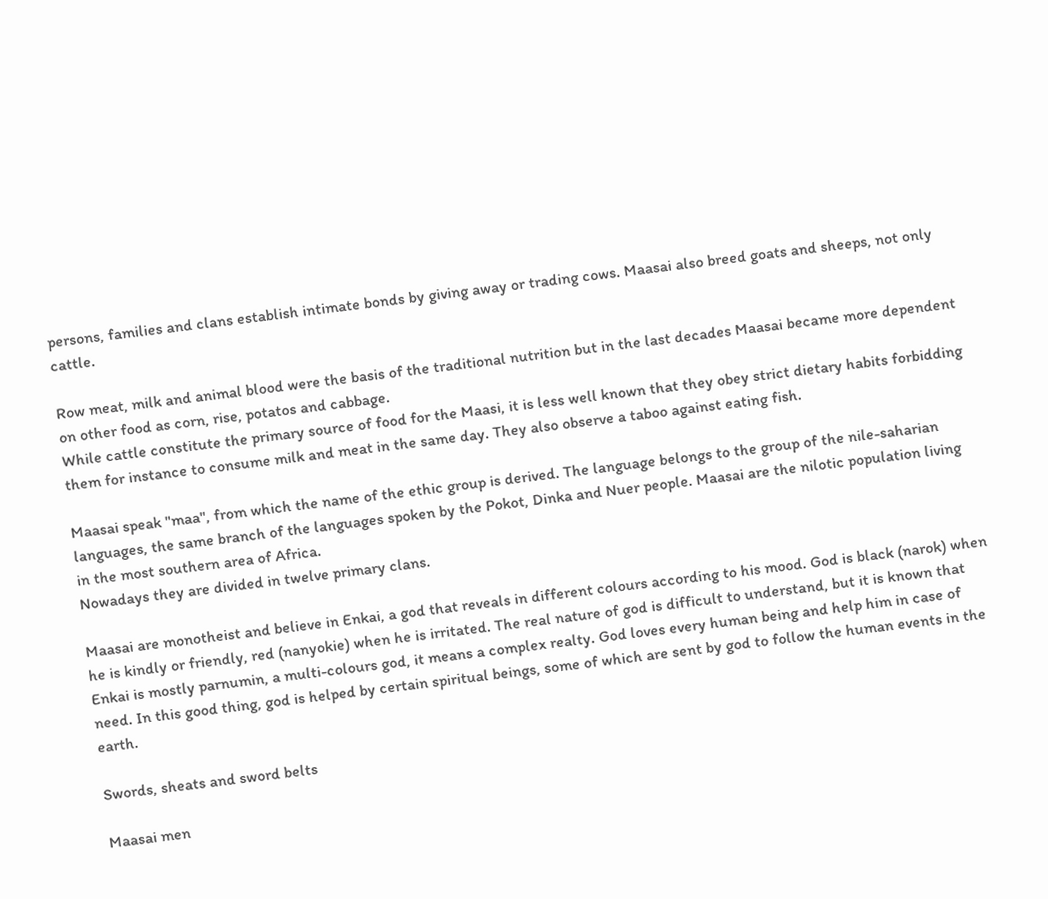persons, families and clans establish intimate bonds by giving away or trading cows. Maasai also breed goats and sheeps, not only cattle.

Row meat, milk and animal blood were the basis of the traditional nutrition but in the last decades Maasai became more dependent on other food as corn, rise, potatos and cabbage.
While cattle constitute the primary source of food for the Maasi, it is less well known that they obey strict dietary habits forbidding them for instance to consume milk and meat in the same day. They also observe a taboo against eating fish.

Maasai speak "maa", from which the name of the ethic group is derived. The language belongs to the group of the nile-saharian languages, the same branch of the languages spoken by the Pokot, Dinka and Nuer people. Maasai are the nilotic population living in the most southern area of Africa.
Nowadays they are divided in twelve primary clans.

Maasai are monotheist and believe in Enkai, a god that reveals in different colours according to his mood. God is black (narok) when he is kindly or friendly, red (nanyokie) when he is irritated. The real nature of god is difficult to understand, but it is known that Enkai is mostly parnumin, a multi-colours god, it means a complex realty. God loves every human being and help him in case of need. In this good thing, god is helped by certain spiritual beings, some of which are sent by god to follow the human events in the earth.

Swords, sheats and sword belts

Maasai men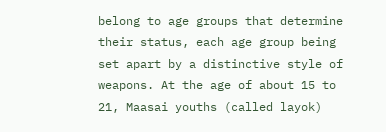belong to age groups that determine their status, each age group being set apart by a distinctive style of weapons. At the age of about 15 to 21, Maasai youths (called layok)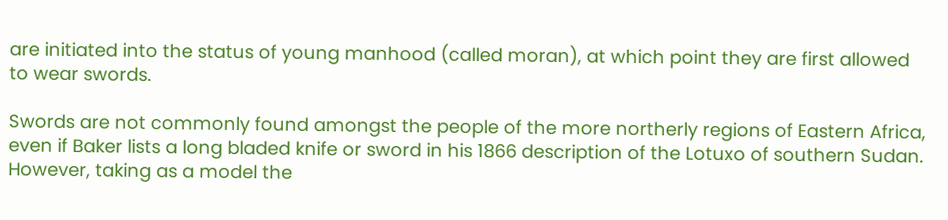are initiated into the status of young manhood (called moran), at which point they are first allowed to wear swords.

Swords are not commonly found amongst the people of the more northerly regions of Eastern Africa, even if Baker lists a long bladed knife or sword in his 1866 description of the Lotuxo of southern Sudan. However, taking as a model the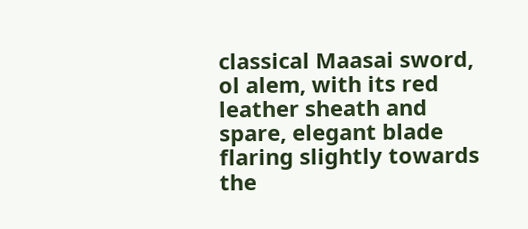classical Maasai sword, ol alem, with its red leather sheath and spare, elegant blade flaring slightly towards the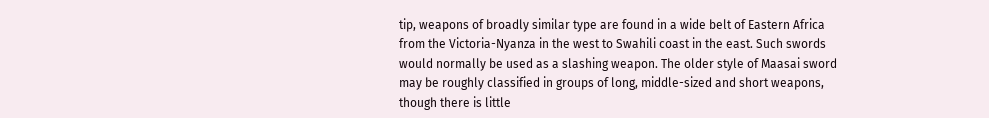tip, weapons of broadly similar type are found in a wide belt of Eastern Africa from the Victoria-Nyanza in the west to Swahili coast in the east. Such swords would normally be used as a slashing weapon. The older style of Maasai sword may be roughly classified in groups of long, middle-sized and short weapons, though there is little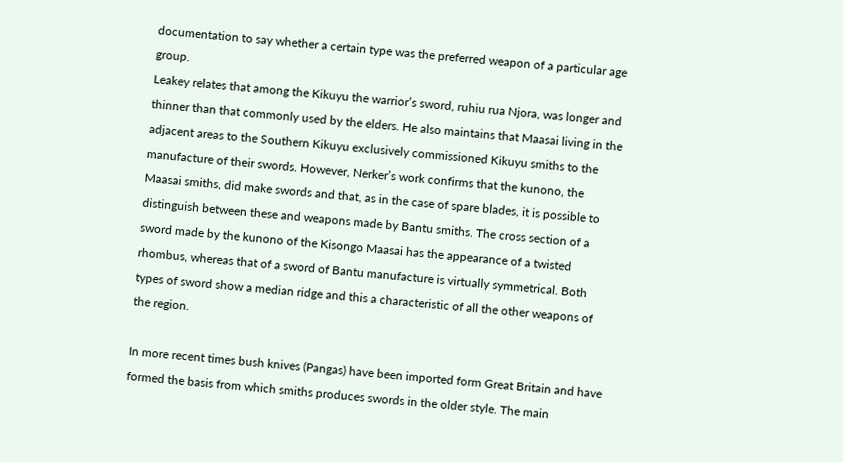documentation to say whether a certain type was the preferred weapon of a particular age group.
Leakey relates that among the Kikuyu the warrior’s sword, ruhiu rua Njora, was longer and thinner than that commonly used by the elders. He also maintains that Maasai living in the adjacent areas to the Southern Kikuyu exclusively commissioned Kikuyu smiths to the manufacture of their swords. However, Nerker’s work confirms that the kunono, the Maasai smiths, did make swords and that, as in the case of spare blades, it is possible to distinguish between these and weapons made by Bantu smiths. The cross section of a sword made by the kunono of the Kisongo Maasai has the appearance of a twisted rhombus, whereas that of a sword of Bantu manufacture is virtually symmetrical. Both types of sword show a median ridge and this a characteristic of all the other weapons of the region.

In more recent times bush knives (Pangas) have been imported form Great Britain and have formed the basis from which smiths produces swords in the older style. The main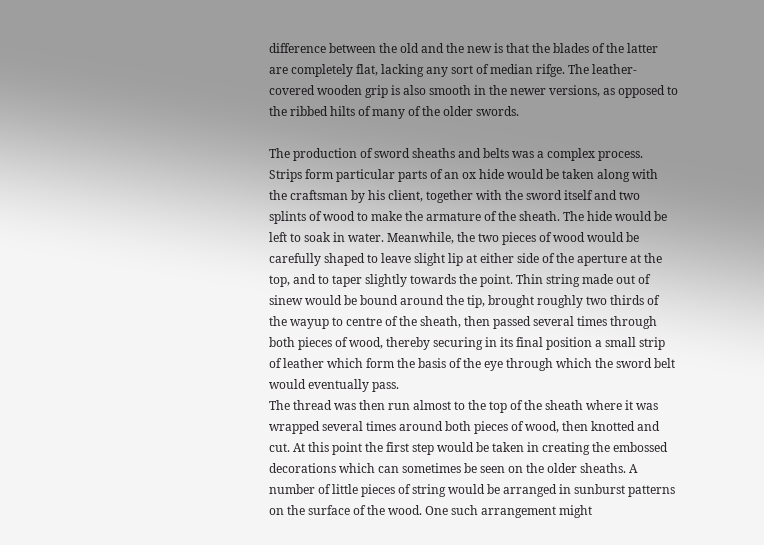difference between the old and the new is that the blades of the latter are completely flat, lacking any sort of median rifge. The leather-covered wooden grip is also smooth in the newer versions, as opposed to the ribbed hilts of many of the older swords.

The production of sword sheaths and belts was a complex process. Strips form particular parts of an ox hide would be taken along with the craftsman by his client, together with the sword itself and two splints of wood to make the armature of the sheath. The hide would be left to soak in water. Meanwhile, the two pieces of wood would be carefully shaped to leave slight lip at either side of the aperture at the top, and to taper slightly towards the point. Thin string made out of sinew would be bound around the tip, brought roughly two thirds of the wayup to centre of the sheath, then passed several times through both pieces of wood, thereby securing in its final position a small strip of leather which form the basis of the eye through which the sword belt would eventually pass.
The thread was then run almost to the top of the sheath where it was wrapped several times around both pieces of wood, then knotted and cut. At this point the first step would be taken in creating the embossed decorations which can sometimes be seen on the older sheaths. A number of little pieces of string would be arranged in sunburst patterns on the surface of the wood. One such arrangement might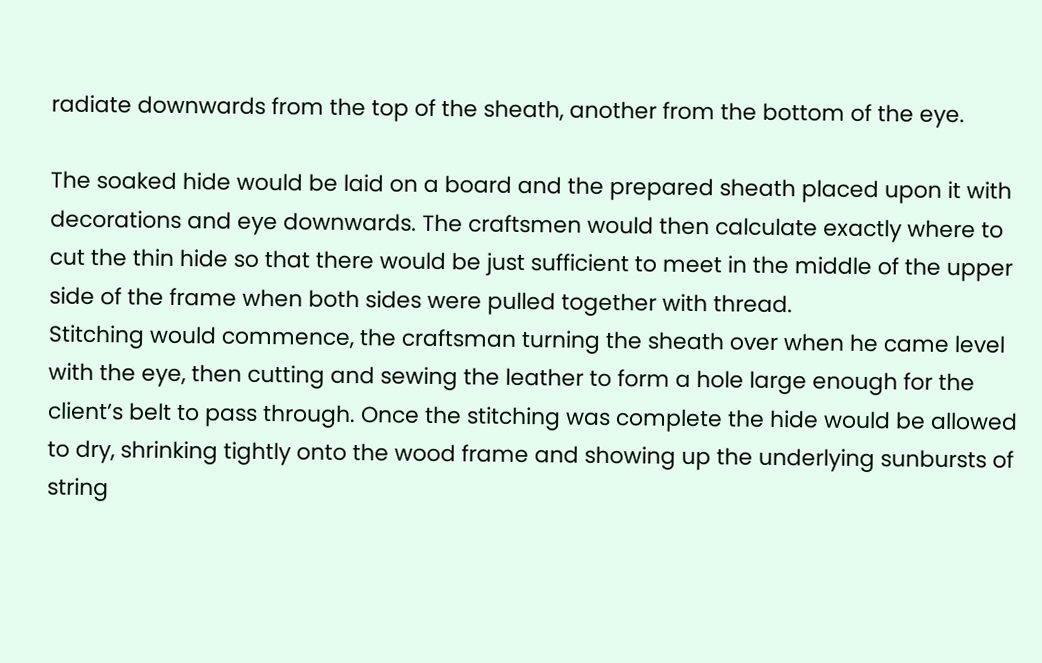radiate downwards from the top of the sheath, another from the bottom of the eye.

The soaked hide would be laid on a board and the prepared sheath placed upon it with decorations and eye downwards. The craftsmen would then calculate exactly where to cut the thin hide so that there would be just sufficient to meet in the middle of the upper side of the frame when both sides were pulled together with thread.
Stitching would commence, the craftsman turning the sheath over when he came level with the eye, then cutting and sewing the leather to form a hole large enough for the client’s belt to pass through. Once the stitching was complete the hide would be allowed to dry, shrinking tightly onto the wood frame and showing up the underlying sunbursts of string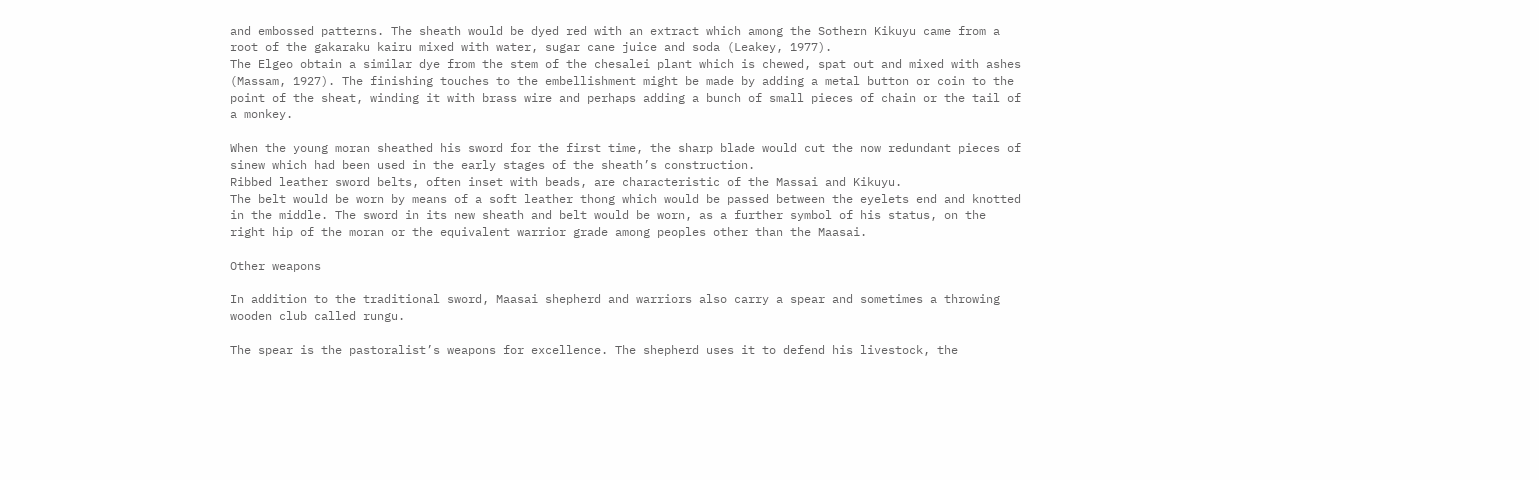and embossed patterns. The sheath would be dyed red with an extract which among the Sothern Kikuyu came from a root of the gakaraku kairu mixed with water, sugar cane juice and soda (Leakey, 1977).
The Elgeo obtain a similar dye from the stem of the chesalei plant which is chewed, spat out and mixed with ashes (Massam, 1927). The finishing touches to the embellishment might be made by adding a metal button or coin to the point of the sheat, winding it with brass wire and perhaps adding a bunch of small pieces of chain or the tail of a monkey.

When the young moran sheathed his sword for the first time, the sharp blade would cut the now redundant pieces of sinew which had been used in the early stages of the sheath’s construction.
Ribbed leather sword belts, often inset with beads, are characteristic of the Massai and Kikuyu.
The belt would be worn by means of a soft leather thong which would be passed between the eyelets end and knotted in the middle. The sword in its new sheath and belt would be worn, as a further symbol of his status, on the right hip of the moran or the equivalent warrior grade among peoples other than the Maasai.

Other weapons

In addition to the traditional sword, Maasai shepherd and warriors also carry a spear and sometimes a throwing wooden club called rungu.

The spear is the pastoralist’s weapons for excellence. The shepherd uses it to defend his livestock, the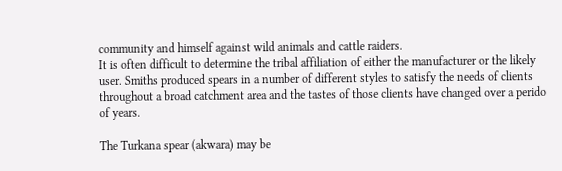community and himself against wild animals and cattle raiders.
It is often difficult to determine the tribal affiliation of either the manufacturer or the likely user. Smiths produced spears in a number of different styles to satisfy the needs of clients throughout a broad catchment area and the tastes of those clients have changed over a perido of years.

The Turkana spear (akwara) may be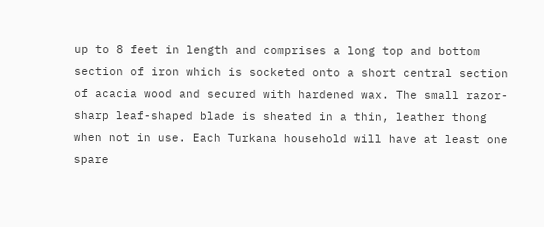up to 8 feet in length and comprises a long top and bottom section of iron which is socketed onto a short central section of acacia wood and secured with hardened wax. The small razor-sharp leaf-shaped blade is sheated in a thin, leather thong when not in use. Each Turkana household will have at least one spare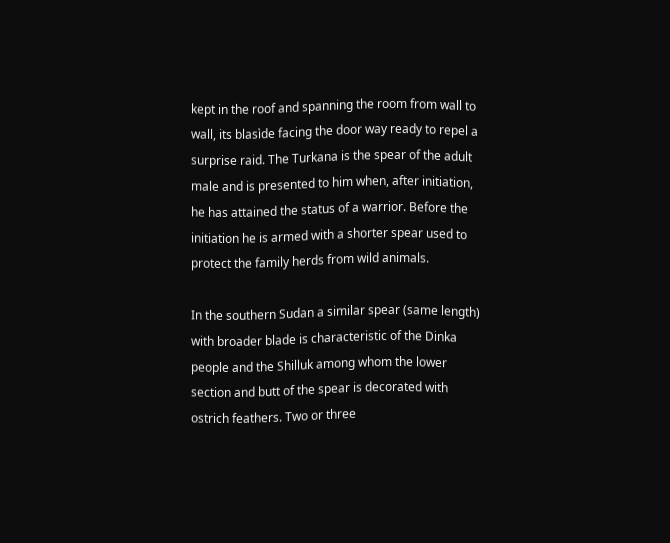kept in the roof and spanning the room from wall to wall, its blasìde facing the door way ready to repel a surprise raid. The Turkana is the spear of the adult male and is presented to him when, after initiation, he has attained the status of a warrior. Before the initiation he is armed with a shorter spear used to protect the family herds from wild animals.

In the southern Sudan a similar spear (same length) with broader blade is characteristic of the Dinka people and the Shilluk among whom the lower section and butt of the spear is decorated with ostrich feathers. Two or three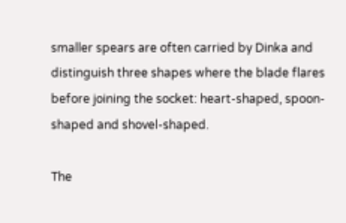smaller spears are often carried by Dinka and distinguish three shapes where the blade flares before joining the socket: heart-shaped, spoon-shaped and shovel-shaped.

The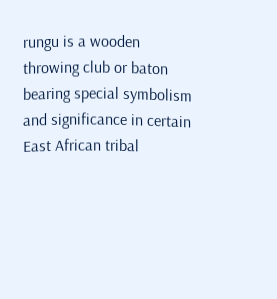rungu is a wooden throwing club or baton bearing special symbolism and significance in certain East African tribal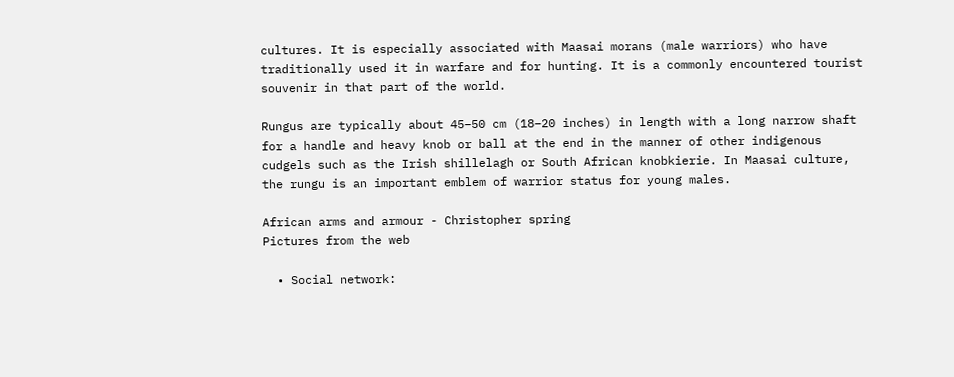cultures. It is especially associated with Maasai morans (male warriors) who have traditionally used it in warfare and for hunting. It is a commonly encountered tourist souvenir in that part of the world.

Rungus are typically about 45–50 cm (18–20 inches) in length with a long narrow shaft for a handle and heavy knob or ball at the end in the manner of other indigenous cudgels such as the Irish shillelagh or South African knobkierie. In Maasai culture, the rungu is an important emblem of warrior status for young males.

African arms and armour - Christopher spring
Pictures from the web

  • Social network: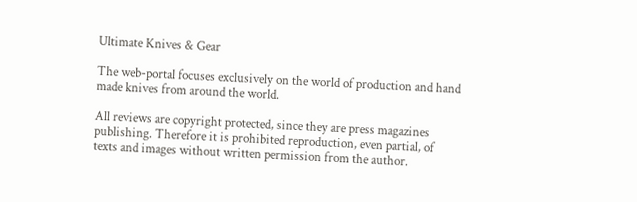Ultimate Knives & Gear

The web-portal focuses exclusively on the world of production and hand made knives from around the world.

All reviews are copyright protected, since they are press magazines publishing. Therefore it is prohibited reproduction, even partial, of texts and images without written permission from the author.